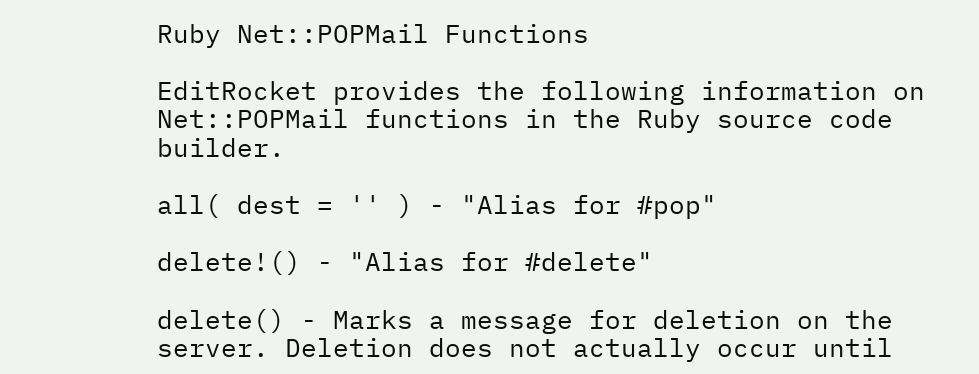Ruby Net::POPMail Functions

EditRocket provides the following information on Net::POPMail functions in the Ruby source code builder.

all( dest = '' ) - "Alias for #pop"

delete!() - "Alias for #delete"

delete() - Marks a message for deletion on the server. Deletion does not actually occur until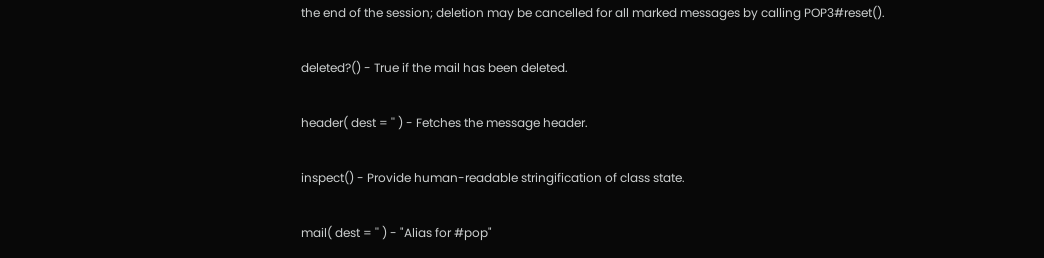the end of the session; deletion may be cancelled for all marked messages by calling POP3#reset().

deleted?() - True if the mail has been deleted.

header( dest = '' ) - Fetches the message header.

inspect() - Provide human-readable stringification of class state.

mail( dest = '' ) - "Alias for #pop"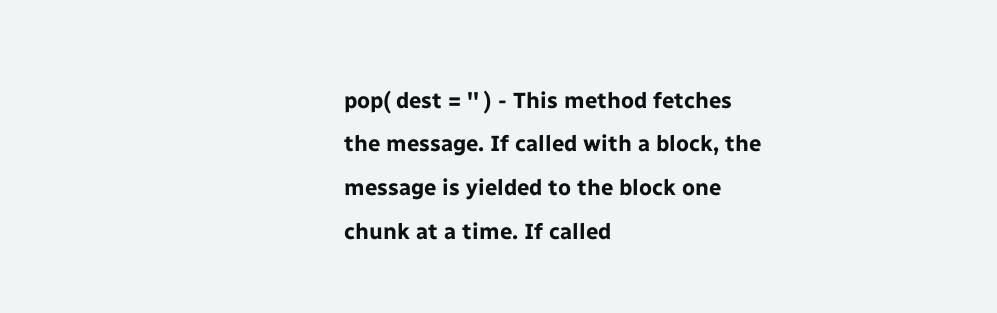pop( dest = '' ) - This method fetches the message. If called with a block, the message is yielded to the block one chunk at a time. If called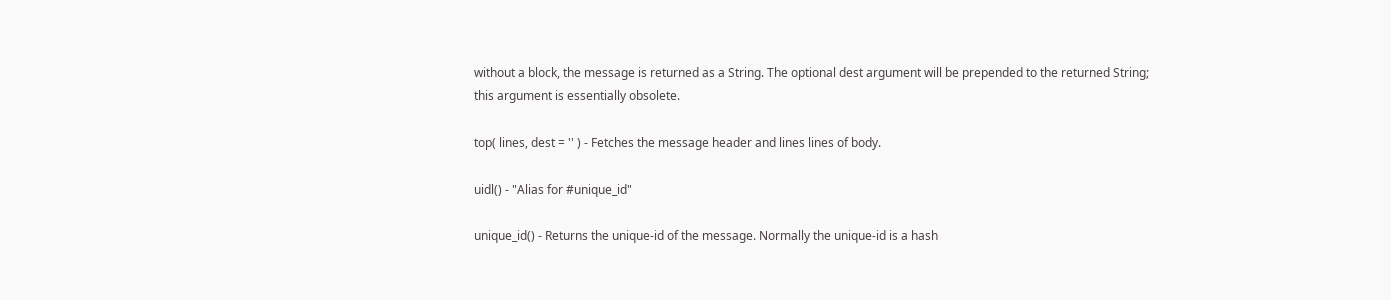without a block, the message is returned as a String. The optional dest argument will be prepended to the returned String; this argument is essentially obsolete.

top( lines, dest = '' ) - Fetches the message header and lines lines of body.

uidl() - "Alias for #unique_id"

unique_id() - Returns the unique-id of the message. Normally the unique-id is a hash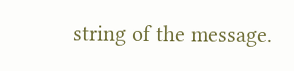string of the message.